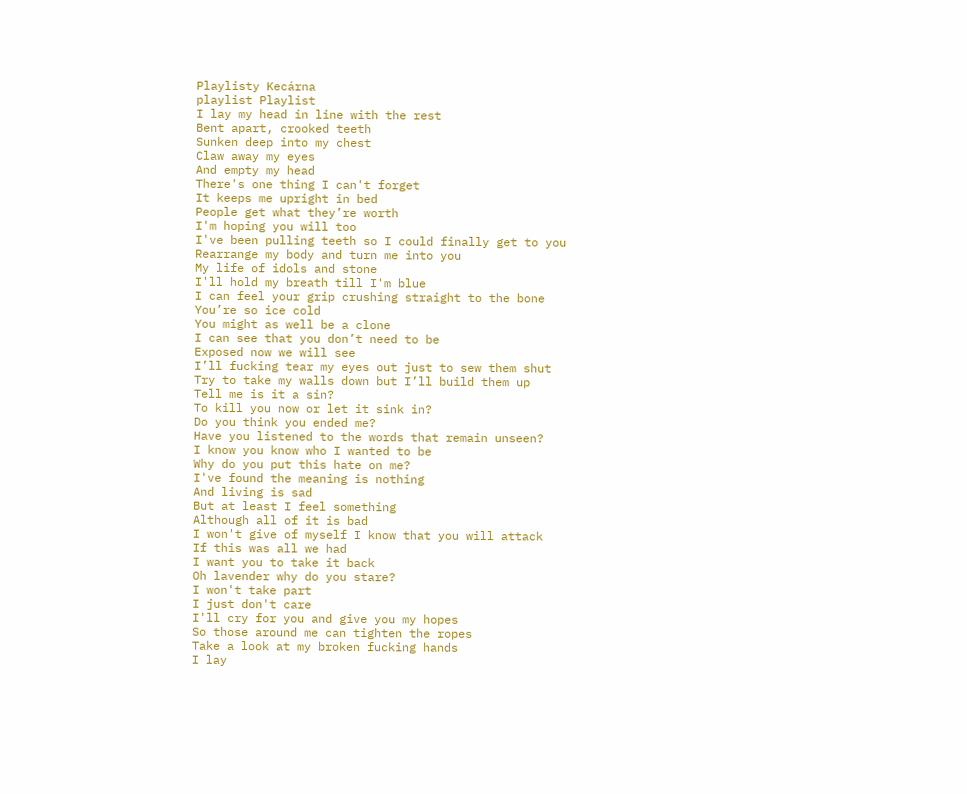Playlisty Kecárna
playlist Playlist
I lay my head in line with the rest
Bent apart, crooked teeth
Sunken deep into my chest
Claw away my eyes
And empty my head
There's one thing I can't forget
It keeps me upright in bed
People get what they’re worth
I'm hoping you will too
I've been pulling teeth so I could finally get to you
Rearrange my body and turn me into you
My life of idols and stone
I'll hold my breath till I'm blue
I can feel your grip crushing straight to the bone
You’re so ice cold
You might as well be a clone
I can see that you don’t need to be
Exposed now we will see
I’ll fucking tear my eyes out just to sew them shut
Try to take my walls down but I’ll build them up
Tell me is it a sin?
To kill you now or let it sink in?
Do you think you ended me?
Have you listened to the words that remain unseen?
I know you know who I wanted to be
Why do you put this hate on me?
I've found the meaning is nothing
And living is sad
But at least I feel something
Although all of it is bad
I won't give of myself I know that you will attack
If this was all we had
I want you to take it back
Oh lavender why do you stare?
I won't take part
I just don't care
I'll cry for you and give you my hopes
So those around me can tighten the ropes
Take a look at my broken fucking hands
I lay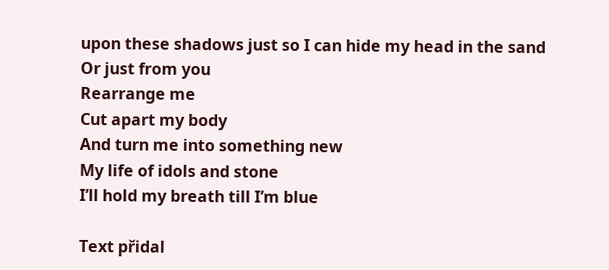upon these shadows just so I can hide my head in the sand
Or just from you
Rearrange me
Cut apart my body
And turn me into something new
My life of idols and stone
I’ll hold my breath till I’m blue

Text přidal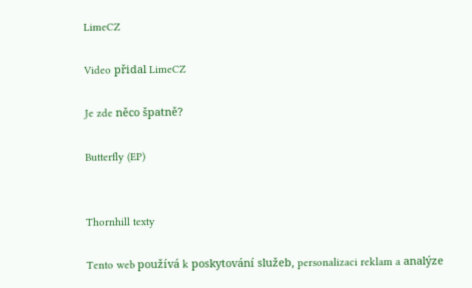LimeCZ

Video přidal LimeCZ

Je zde něco špatně?

Butterfly (EP)


Thornhill texty

Tento web používá k poskytování služeb, personalizaci reklam a analýze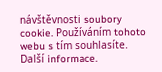návštěvnosti soubory cookie. Používáním tohoto webu s tím souhlasíte. Další informace.